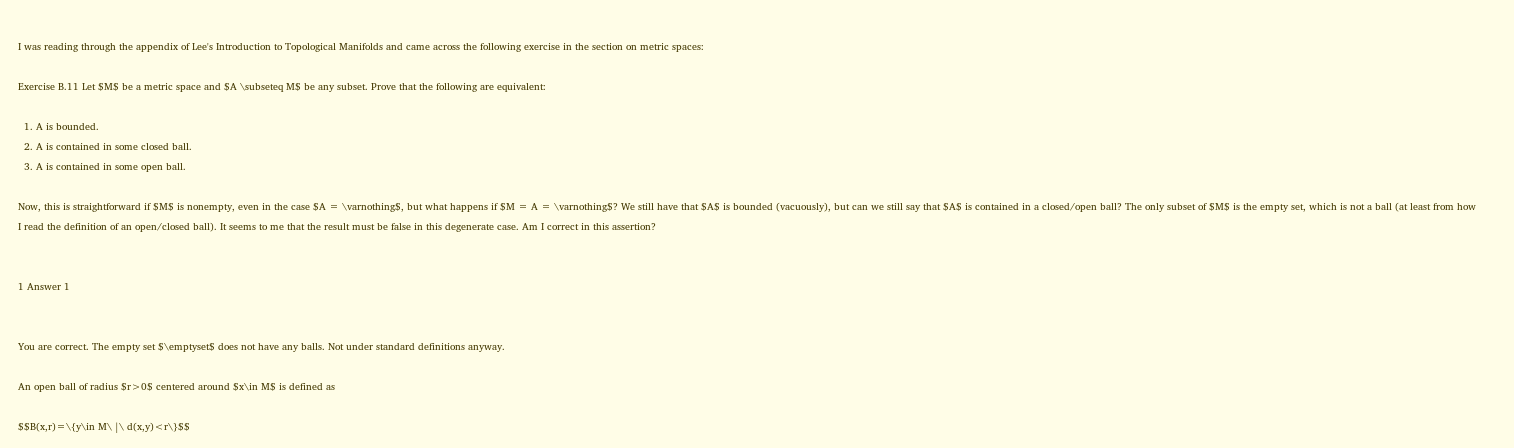I was reading through the appendix of Lee's Introduction to Topological Manifolds and came across the following exercise in the section on metric spaces:

Exercise B.11 Let $M$ be a metric space and $A \subseteq M$ be any subset. Prove that the following are equivalent:

  1. A is bounded.
  2. A is contained in some closed ball.
  3. A is contained in some open ball.

Now, this is straightforward if $M$ is nonempty, even in the case $A = \varnothing$, but what happens if $M = A = \varnothing$? We still have that $A$ is bounded (vacuously), but can we still say that $A$ is contained in a closed/open ball? The only subset of $M$ is the empty set, which is not a ball (at least from how I read the definition of an open/closed ball). It seems to me that the result must be false in this degenerate case. Am I correct in this assertion?


1 Answer 1


You are correct. The empty set $\emptyset$ does not have any balls. Not under standard definitions anyway.

An open ball of radius $r>0$ centered around $x\in M$ is defined as

$$B(x,r)=\{y\in M\ |\ d(x,y)<r\}$$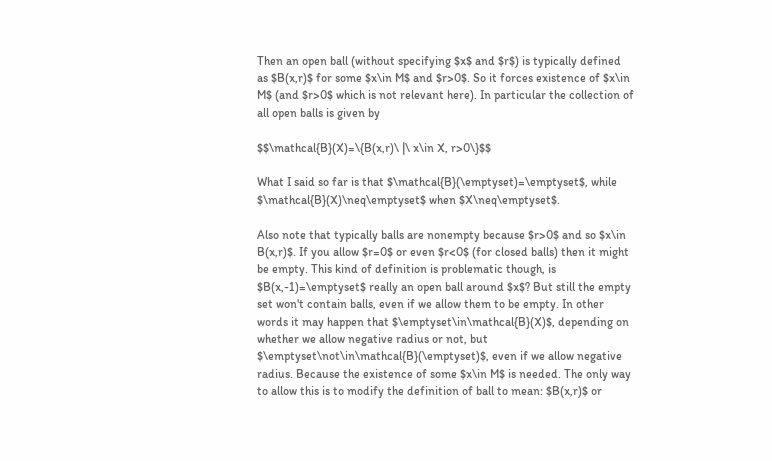Then an open ball (without specifying $x$ and $r$) is typically defined as $B(x,r)$ for some $x\in M$ and $r>0$. So it forces existence of $x\in M$ (and $r>0$ which is not relevant here). In particular the collection of all open balls is given by

$$\mathcal{B}(X)=\{B(x,r)\ |\ x\in X, r>0\}$$

What I said so far is that $\mathcal{B}(\emptyset)=\emptyset$, while $\mathcal{B}(X)\neq\emptyset$ when $X\neq\emptyset$.

Also note that typically balls are nonempty because $r>0$ and so $x\in B(x,r)$. If you allow $r=0$ or even $r<0$ (for closed balls) then it might be empty. This kind of definition is problematic though, is $B(x,-1)=\emptyset$ really an open ball around $x$? But still the empty set won't contain balls, even if we allow them to be empty. In other words it may happen that $\emptyset\in\mathcal{B}(X)$, depending on whether we allow negative radius or not, but $\emptyset\not\in\mathcal{B}(\emptyset)$, even if we allow negative radius. Because the existence of some $x\in M$ is needed. The only way to allow this is to modify the definition of ball to mean: $B(x,r)$ or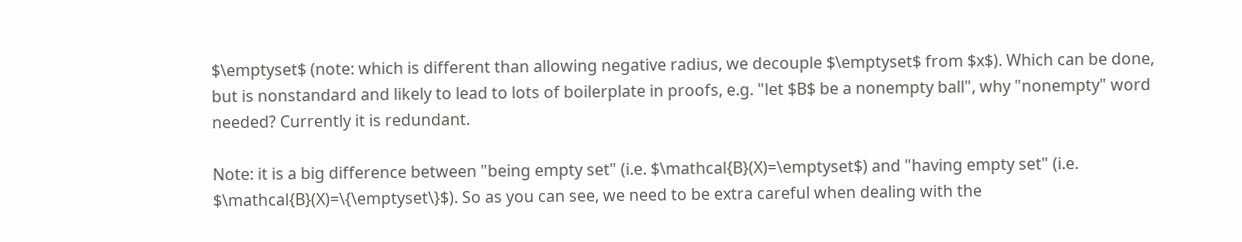$\emptyset$ (note: which is different than allowing negative radius, we decouple $\emptyset$ from $x$). Which can be done, but is nonstandard and likely to lead to lots of boilerplate in proofs, e.g. "let $B$ be a nonempty ball", why "nonempty" word needed? Currently it is redundant.

Note: it is a big difference between "being empty set" (i.e. $\mathcal{B}(X)=\emptyset$) and "having empty set" (i.e. $\mathcal{B}(X)=\{\emptyset\}$). So as you can see, we need to be extra careful when dealing with the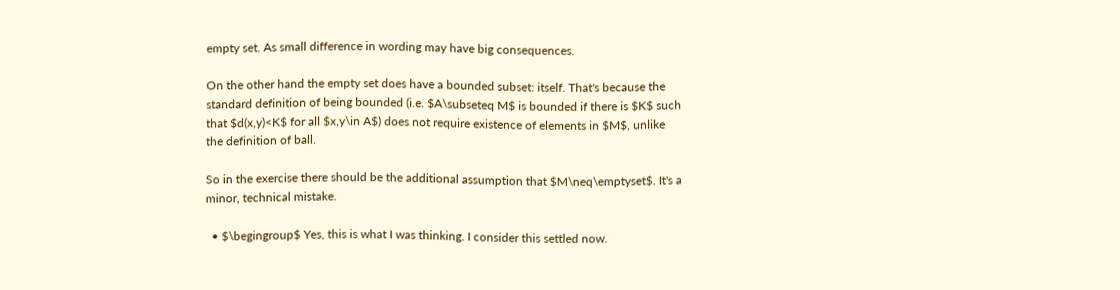empty set. As small difference in wording may have big consequences.

On the other hand the empty set does have a bounded subset: itself. That's because the standard definition of being bounded (i.e. $A\subseteq M$ is bounded if there is $K$ such that $d(x,y)<K$ for all $x,y\in A$) does not require existence of elements in $M$, unlike the definition of ball.

So in the exercise there should be the additional assumption that $M\neq\emptyset$. It's a minor, technical mistake.

  • $\begingroup$ Yes, this is what I was thinking. I consider this settled now.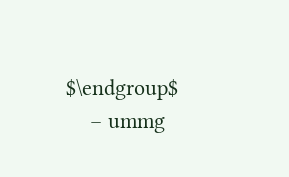$\endgroup$
    – ummg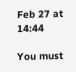Feb 27 at 14:44

You must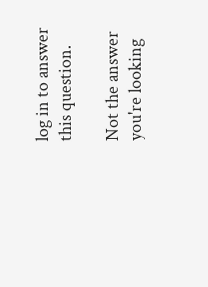log in to answer this question.

Not the answer you're looking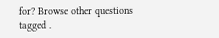for? Browse other questions tagged .